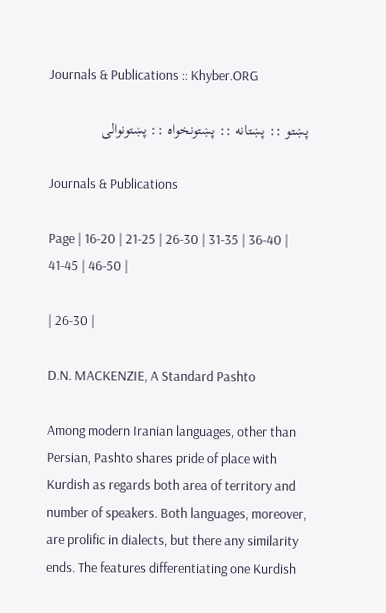Journals & Publications :: Khyber.ORG

پښتو :: پښتانه :: پښتونخواه :: پښتونوالی

Journals & Publications

Page | 16-20 | 21-25 | 26-30 | 31-35 | 36-40 | 41-45 | 46-50 |

| 26-30 |

D.N. MACKENZIE, A Standard Pashto

Among modern Iranian languages, other than Persian, Pashto shares pride of place with Kurdish as regards both area of territory and number of speakers. Both languages, moreover, are prolific in dialects, but there any similarity ends. The features differentiating one Kurdish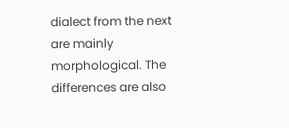dialect from the next are mainly morphological. The differences are also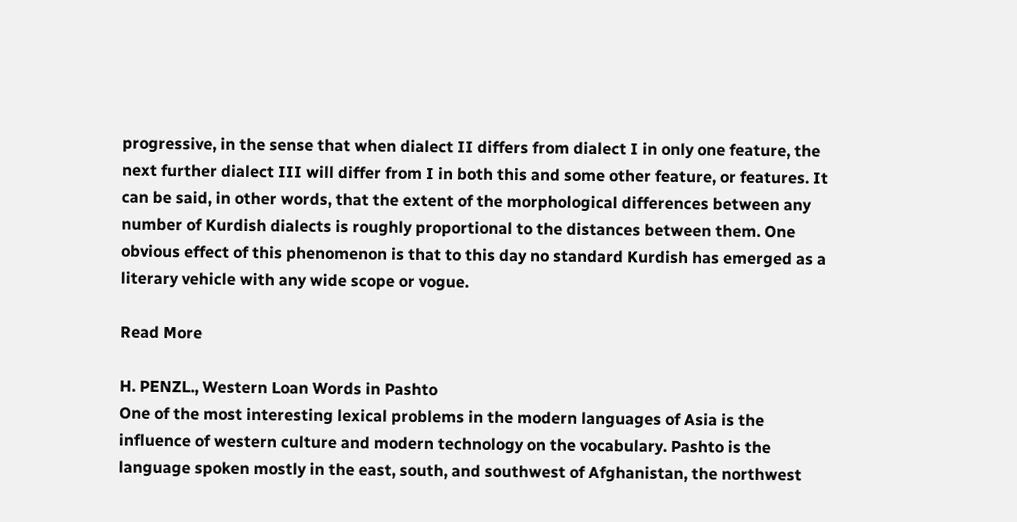progressive, in the sense that when dialect II differs from dialect I in only one feature, the next further dialect III will differ from I in both this and some other feature, or features. It can be said, in other words, that the extent of the morphological differences between any number of Kurdish dialects is roughly proportional to the distances between them. One obvious effect of this phenomenon is that to this day no standard Kurdish has emerged as a literary vehicle with any wide scope or vogue.

Read More

H. PENZL., Western Loan Words in Pashto
One of the most interesting lexical problems in the modern languages of Asia is the influence of western culture and modern technology on the vocabulary. Pashto is the language spoken mostly in the east, south, and southwest of Afghanistan, the northwest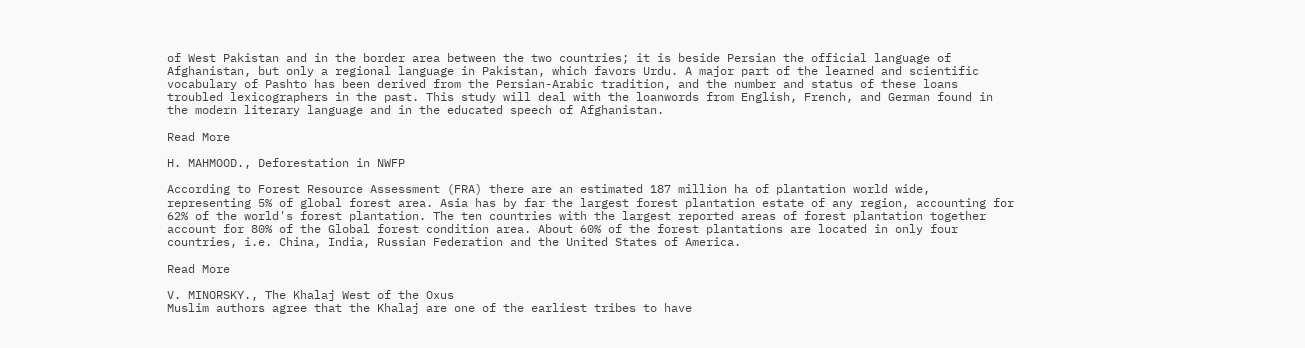of West Pakistan and in the border area between the two countries; it is beside Persian the official language of Afghanistan, but only a regional language in Pakistan, which favors Urdu. A major part of the learned and scientific vocabulary of Pashto has been derived from the Persian-Arabic tradition, and the number and status of these loans troubled lexicographers in the past. This study will deal with the loanwords from English, French, and German found in the modern literary language and in the educated speech of Afghanistan.

Read More

H. MAHMOOD., Deforestation in NWFP

According to Forest Resource Assessment (FRA) there are an estimated 187 million ha of plantation world wide, representing 5% of global forest area. Asia has by far the largest forest plantation estate of any region, accounting for 62% of the world's forest plantation. The ten countries with the largest reported areas of forest plantation together account for 80% of the Global forest condition area. About 60% of the forest plantations are located in only four countries, i.e. China, India, Russian Federation and the United States of America.

Read More

V. MINORSKY., The Khalaj West of the Oxus
Muslim authors agree that the Khalaj are one of the earliest tribes to have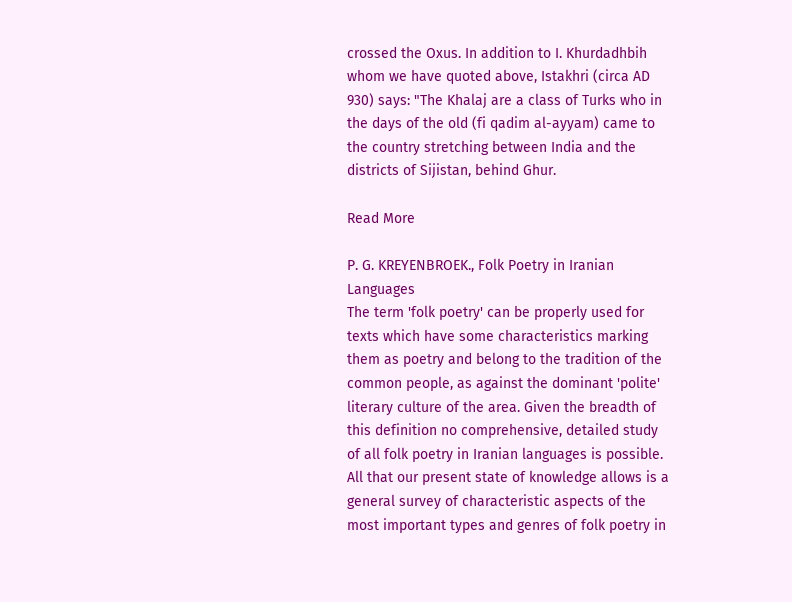crossed the Oxus. In addition to I. Khurdadhbih whom we have quoted above, Istakhri (circa AD 930) says: "The Khalaj are a class of Turks who in the days of the old (fi qadim al-ayyam) came to the country stretching between India and the districts of Sijistan, behind Ghur.

Read More

P. G. KREYENBROEK., Folk Poetry in Iranian Languages
The term 'folk poetry' can be properly used for texts which have some characteristics marking them as poetry and belong to the tradition of the common people, as against the dominant 'polite' literary culture of the area. Given the breadth of this definition no comprehensive, detailed study of all folk poetry in Iranian languages is possible. All that our present state of knowledge allows is a general survey of characteristic aspects of the most important types and genres of folk poetry in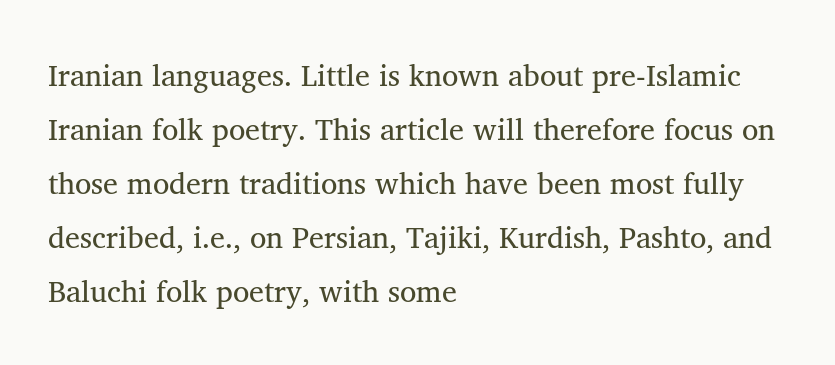Iranian languages. Little is known about pre-Islamic Iranian folk poetry. This article will therefore focus on those modern traditions which have been most fully described, i.e., on Persian, Tajiki, Kurdish, Pashto, and Baluchi folk poetry, with some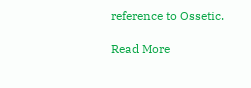reference to Ossetic.

Read More